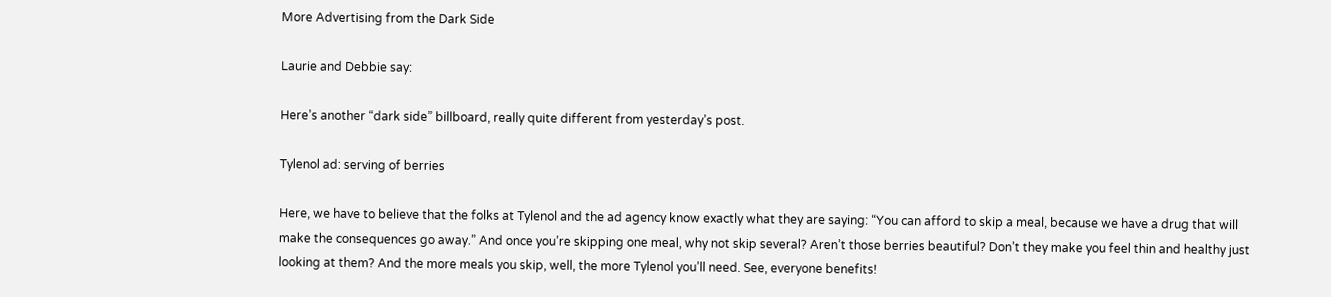More Advertising from the Dark Side

Laurie and Debbie say:

Here’s another “dark side” billboard, really quite different from yesterday’s post.

Tylenol ad: serving of berries

Here, we have to believe that the folks at Tylenol and the ad agency know exactly what they are saying: “You can afford to skip a meal, because we have a drug that will make the consequences go away.” And once you’re skipping one meal, why not skip several? Aren’t those berries beautiful? Don’t they make you feel thin and healthy just looking at them? And the more meals you skip, well, the more Tylenol you’ll need. See, everyone benefits!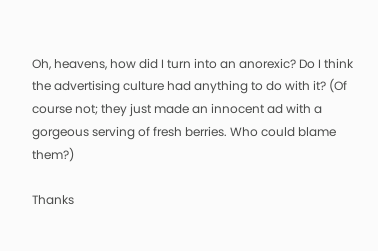Oh, heavens, how did I turn into an anorexic? Do I think the advertising culture had anything to do with it? (Of course not; they just made an innocent ad with a gorgeous serving of fresh berries. Who could blame them?)

Thanks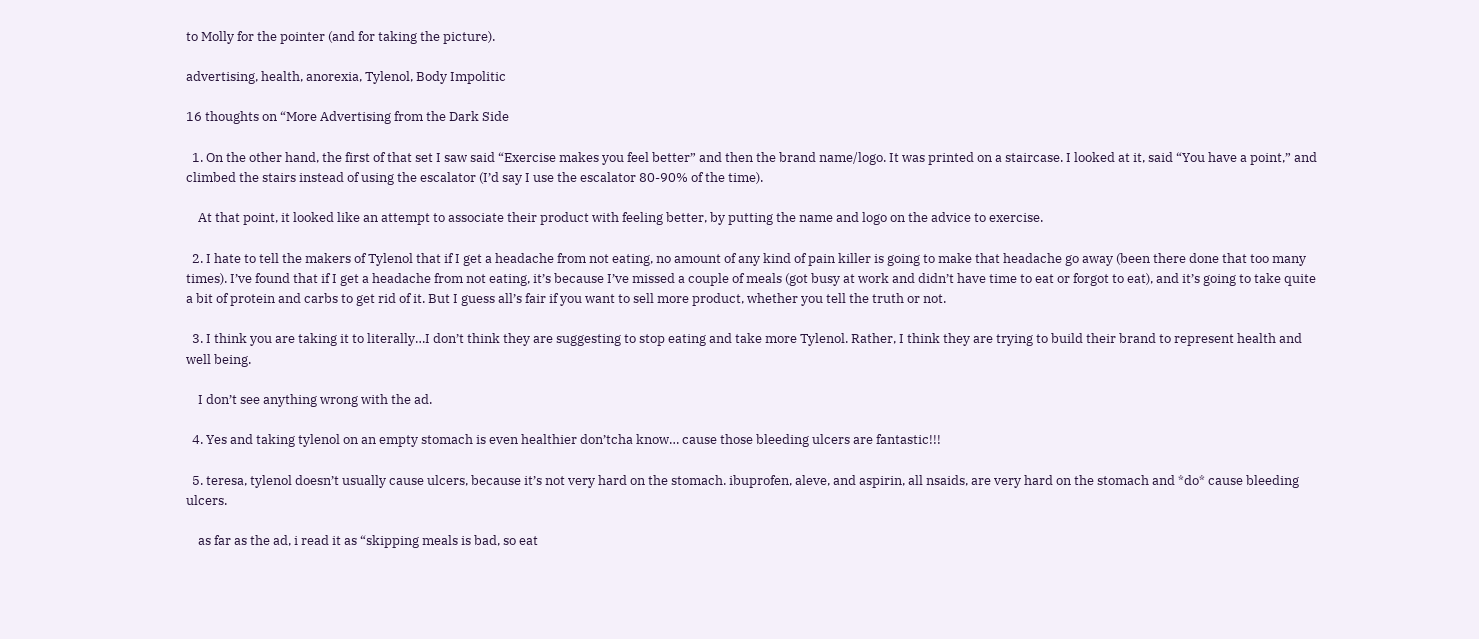to Molly for the pointer (and for taking the picture).

advertising, health, anorexia, Tylenol, Body Impolitic

16 thoughts on “More Advertising from the Dark Side

  1. On the other hand, the first of that set I saw said “Exercise makes you feel better” and then the brand name/logo. It was printed on a staircase. I looked at it, said “You have a point,” and climbed the stairs instead of using the escalator (I’d say I use the escalator 80-90% of the time).

    At that point, it looked like an attempt to associate their product with feeling better, by putting the name and logo on the advice to exercise.

  2. I hate to tell the makers of Tylenol that if I get a headache from not eating, no amount of any kind of pain killer is going to make that headache go away (been there done that too many times). I’ve found that if I get a headache from not eating, it’s because I’ve missed a couple of meals (got busy at work and didn’t have time to eat or forgot to eat), and it’s going to take quite a bit of protein and carbs to get rid of it. But I guess all’s fair if you want to sell more product, whether you tell the truth or not.

  3. I think you are taking it to literally…I don’t think they are suggesting to stop eating and take more Tylenol. Rather, I think they are trying to build their brand to represent health and well being.

    I don’t see anything wrong with the ad.

  4. Yes and taking tylenol on an empty stomach is even healthier don’tcha know… cause those bleeding ulcers are fantastic!!!

  5. teresa, tylenol doesn’t usually cause ulcers, because it’s not very hard on the stomach. ibuprofen, aleve, and aspirin, all nsaids, are very hard on the stomach and *do* cause bleeding ulcers.

    as far as the ad, i read it as “skipping meals is bad, so eat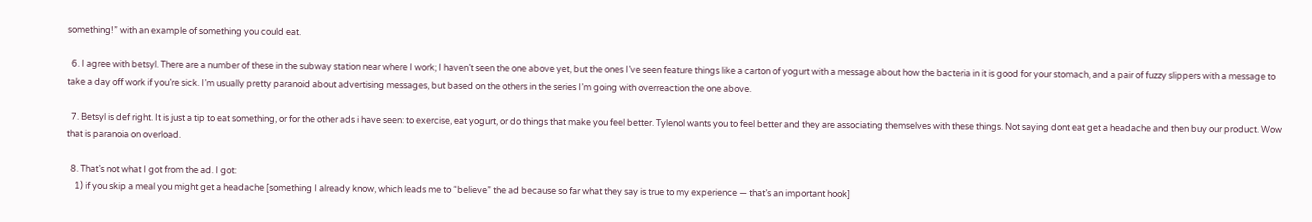something!” with an example of something you could eat.

  6. I agree with betsyl. There are a number of these in the subway station near where I work; I haven’t seen the one above yet, but the ones I’ve seen feature things like a carton of yogurt with a message about how the bacteria in it is good for your stomach, and a pair of fuzzy slippers with a message to take a day off work if you’re sick. I’m usually pretty paranoid about advertising messages, but based on the others in the series I’m going with overreaction the one above.

  7. Betsyl is def right. It is just a tip to eat something, or for the other ads i have seen: to exercise, eat yogurt, or do things that make you feel better. Tylenol wants you to feel better and they are associating themselves with these things. Not saying dont eat get a headache and then buy our product. Wow that is paranoia on overload.

  8. That’s not what I got from the ad. I got:
    1) if you skip a meal you might get a headache [something I already know, which leads me to “believe” the ad because so far what they say is true to my experience — that’s an important hook]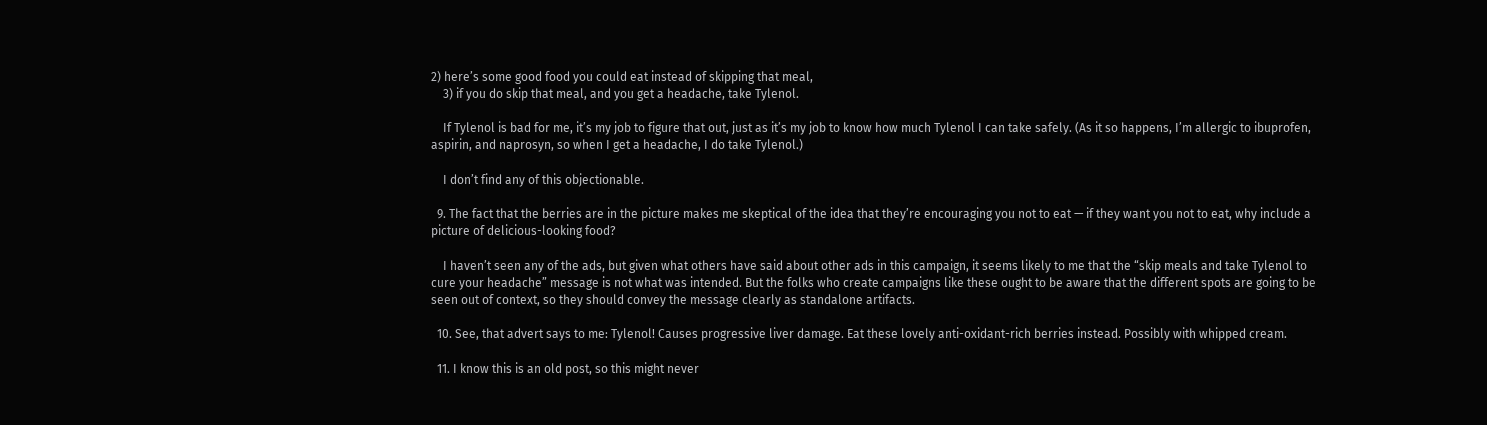2) here’s some good food you could eat instead of skipping that meal,
    3) if you do skip that meal, and you get a headache, take Tylenol.

    If Tylenol is bad for me, it’s my job to figure that out, just as it’s my job to know how much Tylenol I can take safely. (As it so happens, I’m allergic to ibuprofen, aspirin, and naprosyn, so when I get a headache, I do take Tylenol.)

    I don’t find any of this objectionable.

  9. The fact that the berries are in the picture makes me skeptical of the idea that they’re encouraging you not to eat — if they want you not to eat, why include a picture of delicious-looking food?

    I haven’t seen any of the ads, but given what others have said about other ads in this campaign, it seems likely to me that the “skip meals and take Tylenol to cure your headache” message is not what was intended. But the folks who create campaigns like these ought to be aware that the different spots are going to be seen out of context, so they should convey the message clearly as standalone artifacts.

  10. See, that advert says to me: Tylenol! Causes progressive liver damage. Eat these lovely anti-oxidant-rich berries instead. Possibly with whipped cream.

  11. I know this is an old post, so this might never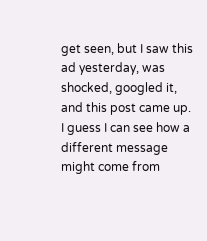get seen, but I saw this ad yesterday, was shocked, googled it, and this post came up. I guess I can see how a different message might come from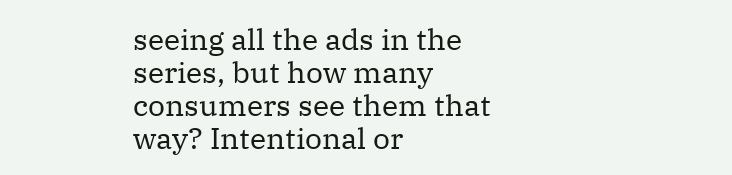seeing all the ads in the series, but how many consumers see them that way? Intentional or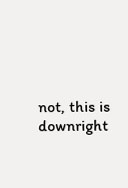not, this is downright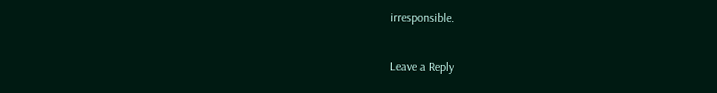irresponsible.

Leave a Reply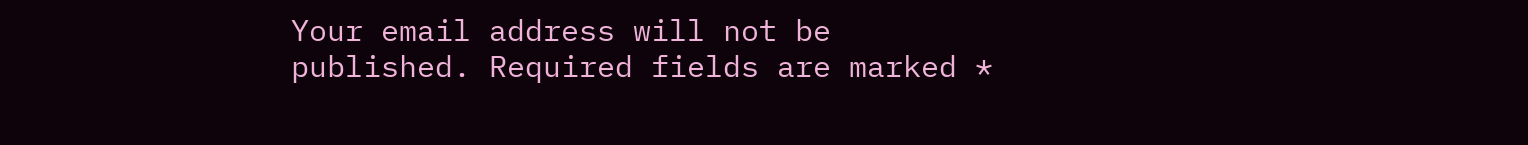Your email address will not be published. Required fields are marked *